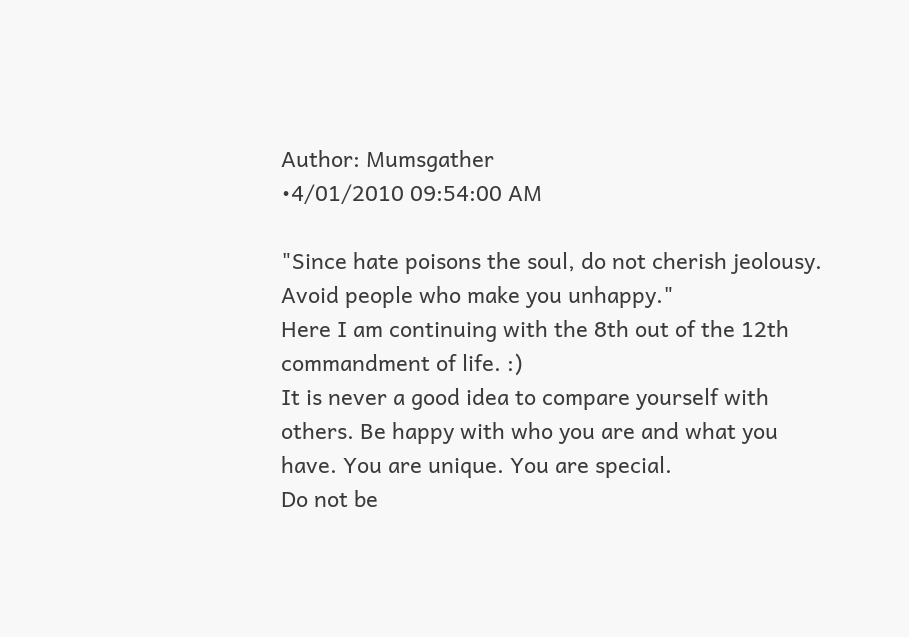Author: Mumsgather
•4/01/2010 09:54:00 AM

"Since hate poisons the soul, do not cherish jeolousy. Avoid people who make you unhappy."
Here I am continuing with the 8th out of the 12th commandment of life. :)
It is never a good idea to compare yourself with others. Be happy with who you are and what you have. You are unique. You are special.
Do not be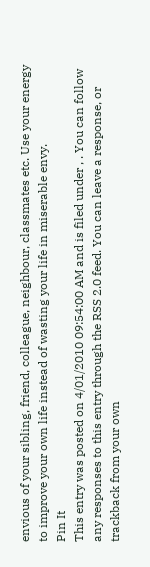envious of your sibling, friend, colleague, neighbour, classmates etc. Use your energy to improve your own life instead of wasting your life in miserable envy.
Pin It
This entry was posted on 4/01/2010 09:54:00 AM and is filed under , . You can follow any responses to this entry through the RSS 2.0 feed. You can leave a response, or trackback from your own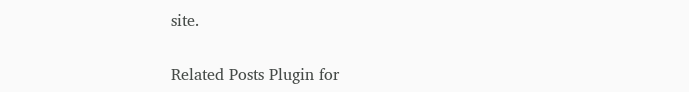site.


Related Posts Plugin for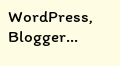WordPress, Blogger...